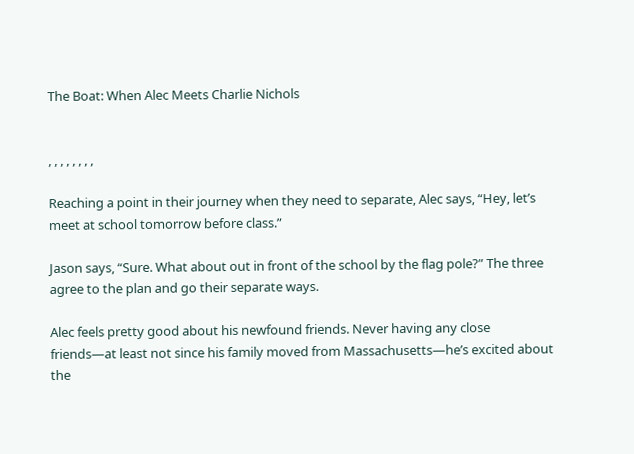The Boat: When Alec Meets Charlie Nichols


, , , , , , , ,

Reaching a point in their journey when they need to separate, Alec says, “Hey, let’s meet at school tomorrow before class.”

Jason says, “Sure. What about out in front of the school by the flag pole?” The three agree to the plan and go their separate ways.

Alec feels pretty good about his newfound friends. Never having any close friends—at least not since his family moved from Massachusetts—he’s excited about the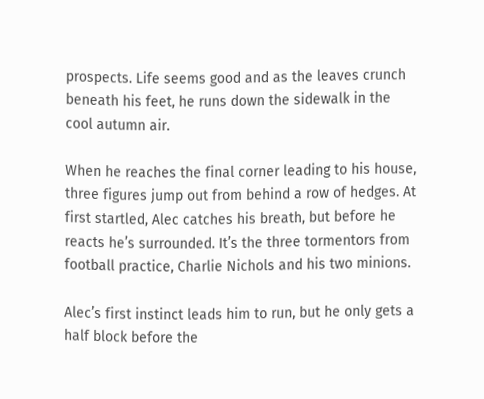prospects. Life seems good and as the leaves crunch beneath his feet, he runs down the sidewalk in the cool autumn air.

When he reaches the final corner leading to his house, three figures jump out from behind a row of hedges. At first startled, Alec catches his breath, but before he reacts he’s surrounded. It’s the three tormentors from football practice, Charlie Nichols and his two minions.

Alec’s first instinct leads him to run, but he only gets a half block before the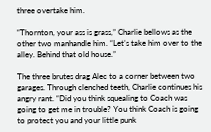three overtake him.

“Thornton, your ass is grass,” Charlie bellows as the other two manhandle him. “Let’s take him over to the alley. Behind that old house.”

The three brutes drag Alec to a corner between two garages. Through clenched teeth, Charlie continues his angry rant. “Did you think squealing to Coach was going to get me in trouble? You think Coach is going to protect you and your little punk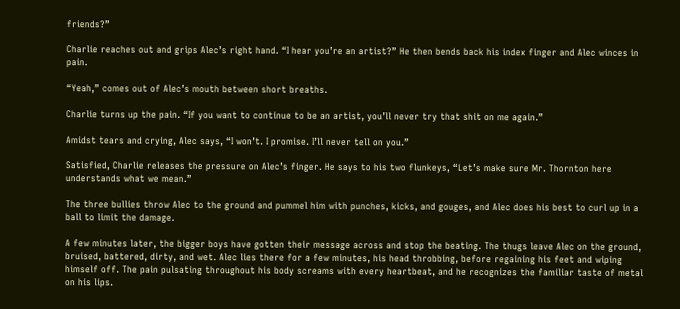friends?”

Charlie reaches out and grips Alec’s right hand. “I hear you’re an artist?” He then bends back his index finger and Alec winces in pain.

“Yeah,” comes out of Alec’s mouth between short breaths.

Charlie turns up the pain. “If you want to continue to be an artist, you’ll never try that shit on me again.”

Amidst tears and crying, Alec says, “I won’t. I promise. I’ll never tell on you.”

Satisfied, Charlie releases the pressure on Alec’s finger. He says to his two flunkeys, “Let’s make sure Mr. Thornton here understands what we mean.”

The three bullies throw Alec to the ground and pummel him with punches, kicks, and gouges, and Alec does his best to curl up in a ball to limit the damage.

A few minutes later, the bigger boys have gotten their message across and stop the beating. The thugs leave Alec on the ground, bruised, battered, dirty, and wet. Alec lies there for a few minutes, his head throbbing, before regaining his feet and wiping himself off. The pain pulsating throughout his body screams with every heartbeat, and he recognizes the familiar taste of metal on his lips.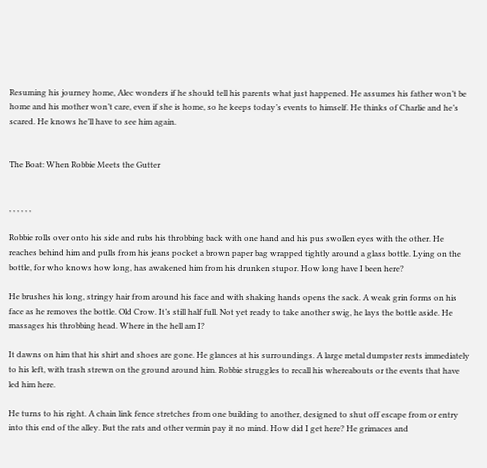Resuming his journey home, Alec wonders if he should tell his parents what just happened. He assumes his father won’t be home and his mother won’t care, even if she is home, so he keeps today’s events to himself. He thinks of Charlie and he’s scared. He knows he’ll have to see him again.


The Boat: When Robbie Meets the Gutter


, , , , , ,

Robbie rolls over onto his side and rubs his throbbing back with one hand and his pus swollen eyes with the other. He reaches behind him and pulls from his jeans pocket a brown paper bag wrapped tightly around a glass bottle. Lying on the bottle, for who knows how long, has awakened him from his drunken stupor. How long have I been here?

He brushes his long, stringy hair from around his face and with shaking hands opens the sack. A weak grin forms on his face as he removes the bottle. Old Crow. It’s still half full. Not yet ready to take another swig, he lays the bottle aside. He massages his throbbing head. Where in the hell am I?

It dawns on him that his shirt and shoes are gone. He glances at his surroundings. A large metal dumpster rests immediately to his left, with trash strewn on the ground around him. Robbie struggles to recall his whereabouts or the events that have led him here.

He turns to his right. A chain link fence stretches from one building to another, designed to shut off escape from or entry into this end of the alley. But the rats and other vermin pay it no mind. How did I get here? He grimaces and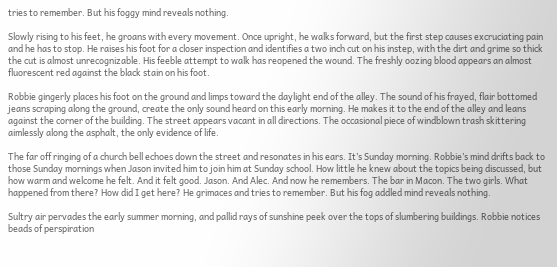tries to remember. But his foggy mind reveals nothing.

Slowly rising to his feet, he groans with every movement. Once upright, he walks forward, but the first step causes excruciating pain and he has to stop. He raises his foot for a closer inspection and identifies a two inch cut on his instep, with the dirt and grime so thick the cut is almost unrecognizable. His feeble attempt to walk has reopened the wound. The freshly oozing blood appears an almost fluorescent red against the black stain on his foot.

Robbie gingerly places his foot on the ground and limps toward the daylight end of the alley. The sound of his frayed, flair bottomed jeans scraping along the ground, create the only sound heard on this early morning. He makes it to the end of the alley and leans against the corner of the building. The street appears vacant in all directions. The occasional piece of windblown trash skittering aimlessly along the asphalt, the only evidence of life.

The far off ringing of a church bell echoes down the street and resonates in his ears. It’s Sunday morning. Robbie’s mind drifts back to those Sunday mornings when Jason invited him to join him at Sunday school. How little he knew about the topics being discussed, but how warm and welcome he felt. And it felt good. Jason. And Alec. And now he remembers. The bar in Macon. The two girls. What happened from there? How did I get here? He grimaces and tries to remember. But his fog addled mind reveals nothing.

Sultry air pervades the early summer morning, and pallid rays of sunshine peek over the tops of slumbering buildings. Robbie notices beads of perspiration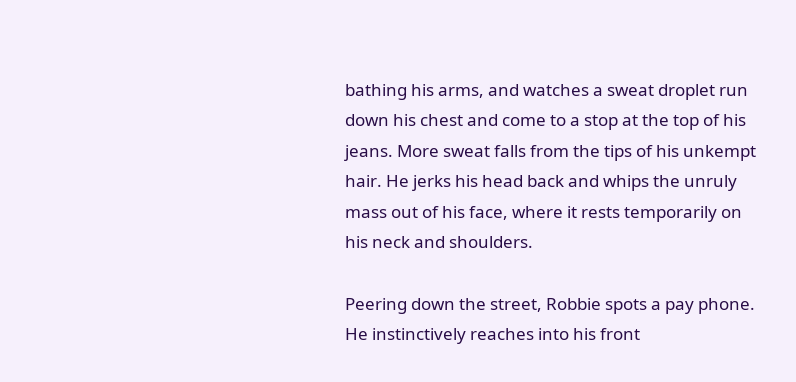bathing his arms, and watches a sweat droplet run down his chest and come to a stop at the top of his jeans. More sweat falls from the tips of his unkempt hair. He jerks his head back and whips the unruly mass out of his face, where it rests temporarily on his neck and shoulders.

Peering down the street, Robbie spots a pay phone. He instinctively reaches into his front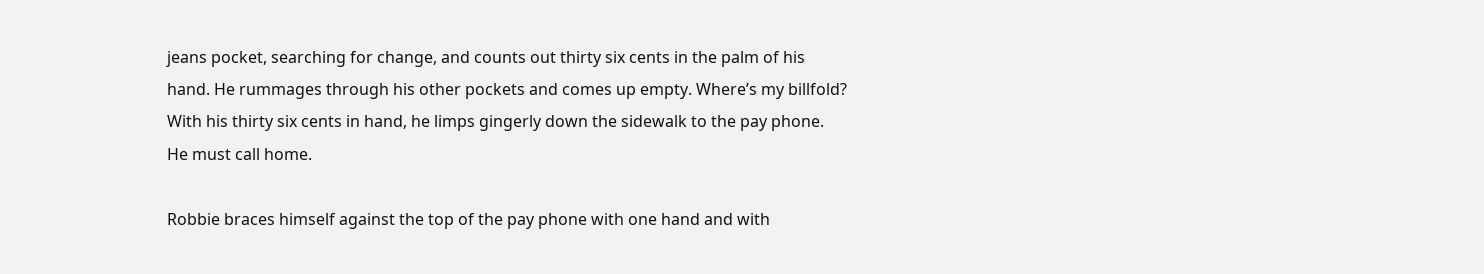jeans pocket, searching for change, and counts out thirty six cents in the palm of his hand. He rummages through his other pockets and comes up empty. Where’s my billfold? With his thirty six cents in hand, he limps gingerly down the sidewalk to the pay phone. He must call home.

Robbie braces himself against the top of the pay phone with one hand and with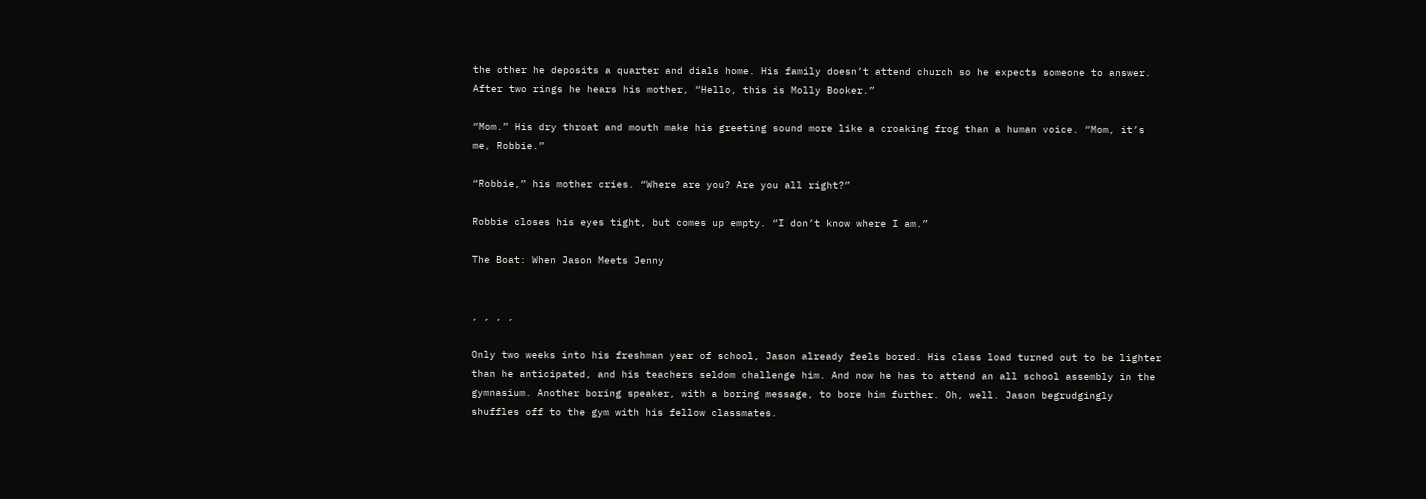the other he deposits a quarter and dials home. His family doesn’t attend church so he expects someone to answer. After two rings he hears his mother, “Hello, this is Molly Booker.”

“Mom.” His dry throat and mouth make his greeting sound more like a croaking frog than a human voice. “Mom, it’s me, Robbie.”

“Robbie,” his mother cries. “Where are you? Are you all right?”

Robbie closes his eyes tight, but comes up empty. “I don’t know where I am.”

The Boat: When Jason Meets Jenny


, , , ,

Only two weeks into his freshman year of school, Jason already feels bored. His class load turned out to be lighter than he anticipated, and his teachers seldom challenge him. And now he has to attend an all school assembly in the gymnasium. Another boring speaker, with a boring message, to bore him further. Oh, well. Jason begrudgingly shuffles off to the gym with his fellow classmates.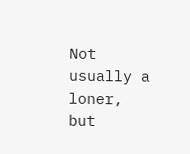Not usually a loner, but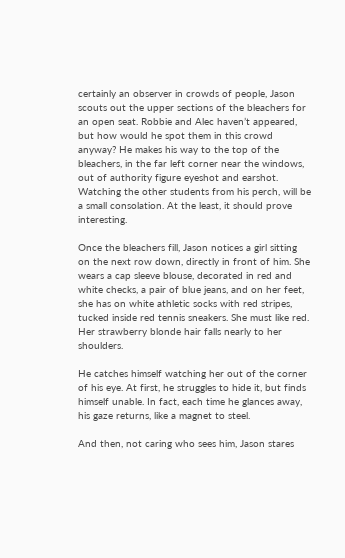certainly an observer in crowds of people, Jason scouts out the upper sections of the bleachers for an open seat. Robbie and Alec haven’t appeared, but how would he spot them in this crowd anyway? He makes his way to the top of the bleachers, in the far left corner near the windows, out of authority figure eyeshot and earshot. Watching the other students from his perch, will be a small consolation. At the least, it should prove interesting.

Once the bleachers fill, Jason notices a girl sitting on the next row down, directly in front of him. She wears a cap sleeve blouse, decorated in red and white checks, a pair of blue jeans, and on her feet, she has on white athletic socks with red stripes, tucked inside red tennis sneakers. She must like red. Her strawberry blonde hair falls nearly to her shoulders.

He catches himself watching her out of the corner of his eye. At first, he struggles to hide it, but finds himself unable. In fact, each time he glances away, his gaze returns, like a magnet to steel.

And then, not caring who sees him, Jason stares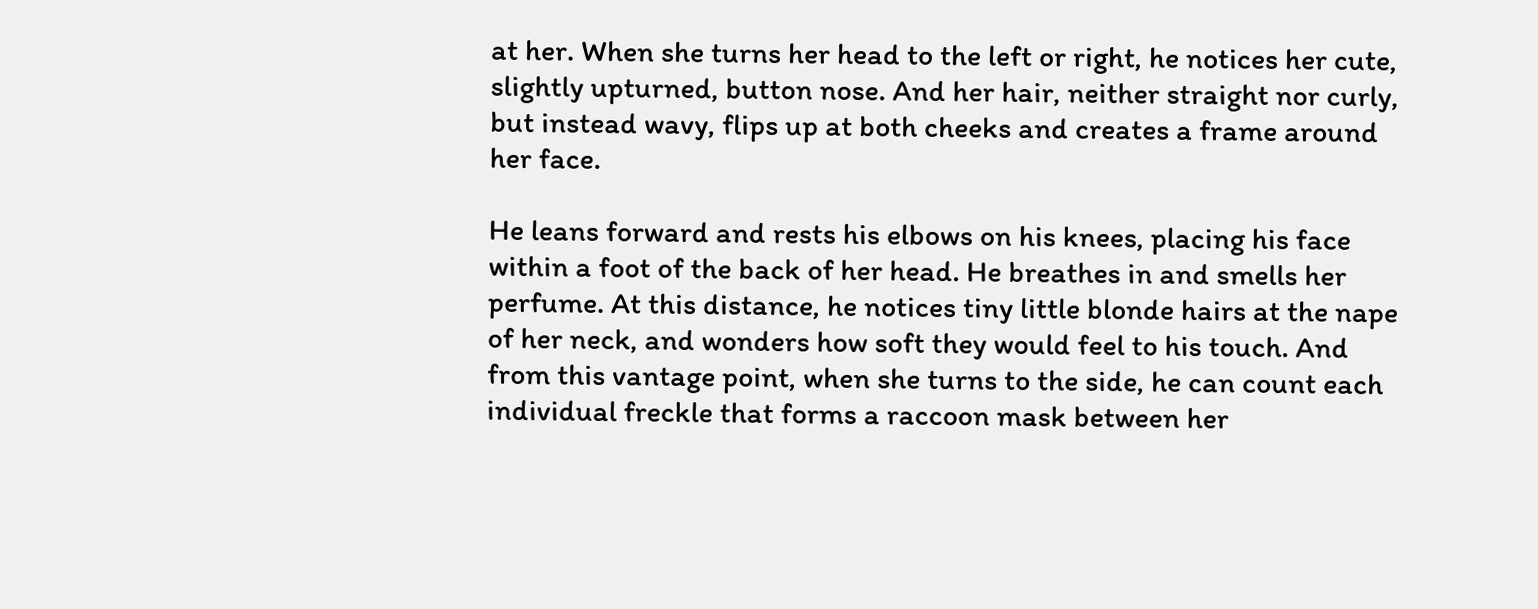at her. When she turns her head to the left or right, he notices her cute, slightly upturned, button nose. And her hair, neither straight nor curly, but instead wavy, flips up at both cheeks and creates a frame around her face.

He leans forward and rests his elbows on his knees, placing his face within a foot of the back of her head. He breathes in and smells her perfume. At this distance, he notices tiny little blonde hairs at the nape of her neck, and wonders how soft they would feel to his touch. And from this vantage point, when she turns to the side, he can count each individual freckle that forms a raccoon mask between her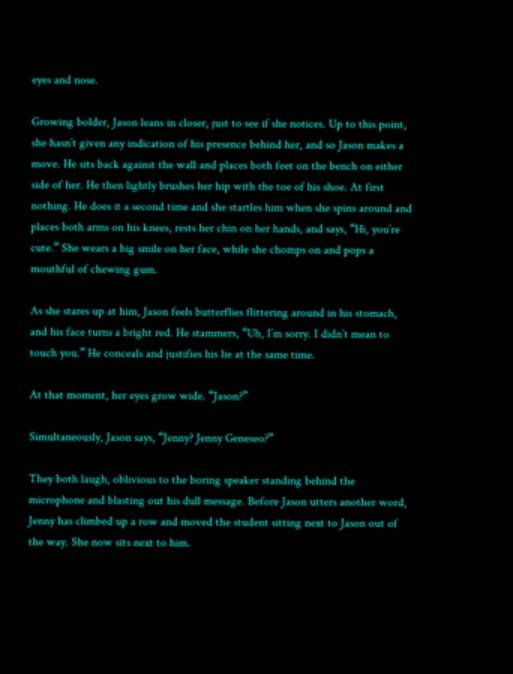eyes and nose.

Growing bolder, Jason leans in closer, just to see if she notices. Up to this point, she hasn’t given any indication of his presence behind her, and so Jason makes a move. He sits back against the wall and places both feet on the bench on either side of her. He then lightly brushes her hip with the toe of his shoe. At first nothing. He does it a second time and she startles him when she spins around and places both arms on his knees, rests her chin on her hands, and says, “Hi, you’re cute.” She wears a big smile on her face, while she chomps on and pops a mouthful of chewing gum.

As she stares up at him, Jason feels butterflies flittering around in his stomach, and his face turns a bright red. He stammers, “Uh, I’m sorry. I didn’t mean to touch you.” He conceals and justifies his lie at the same time.

At that moment, her eyes grow wide. “Jason?”

Simultaneously, Jason says, “Jenny? Jenny Geneseo?”

They both laugh, oblivious to the boring speaker standing behind the microphone and blasting out his dull message. Before Jason utters another word, Jenny has climbed up a row and moved the student sitting next to Jason out of the way. She now sits next to him.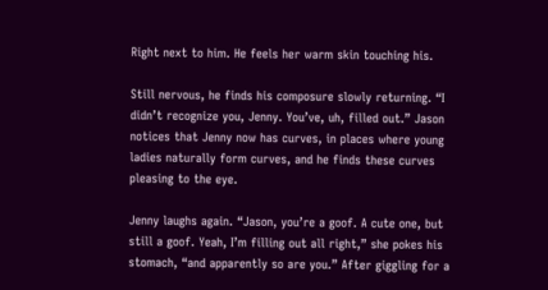Right next to him. He feels her warm skin touching his.

Still nervous, he finds his composure slowly returning. “I didn’t recognize you, Jenny. You’ve, uh, filled out.” Jason notices that Jenny now has curves, in places where young ladies naturally form curves, and he finds these curves pleasing to the eye.

Jenny laughs again. “Jason, you’re a goof. A cute one, but still a goof. Yeah, I’m filling out all right,” she pokes his stomach, “and apparently so are you.” After giggling for a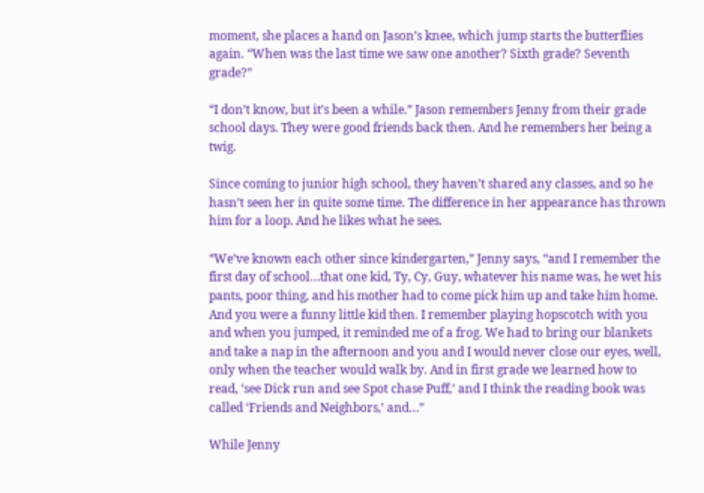moment, she places a hand on Jason’s knee, which jump starts the butterflies again. “When was the last time we saw one another? Sixth grade? Seventh grade?”

“I don’t know, but it’s been a while.” Jason remembers Jenny from their grade school days. They were good friends back then. And he remembers her being a twig.

Since coming to junior high school, they haven’t shared any classes, and so he hasn’t seen her in quite some time. The difference in her appearance has thrown him for a loop. And he likes what he sees.

“We’ve known each other since kindergarten,” Jenny says, “and I remember the first day of school…that one kid, Ty, Cy, Guy, whatever his name was, he wet his pants, poor thing, and his mother had to come pick him up and take him home. And you were a funny little kid then. I remember playing hopscotch with you and when you jumped, it reminded me of a frog. We had to bring our blankets and take a nap in the afternoon and you and I would never close our eyes, well, only when the teacher would walk by. And in first grade we learned how to read, ‘see Dick run and see Spot chase Puff,’ and I think the reading book was called ‘Friends and Neighbors,’ and…”

While Jenny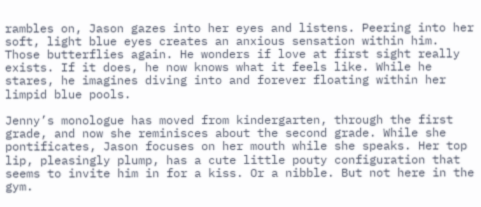rambles on, Jason gazes into her eyes and listens. Peering into her soft, light blue eyes creates an anxious sensation within him. Those butterflies again. He wonders if love at first sight really exists. If it does, he now knows what it feels like. While he stares, he imagines diving into and forever floating within her limpid blue pools.

Jenny’s monologue has moved from kindergarten, through the first grade, and now she reminisces about the second grade. While she pontificates, Jason focuses on her mouth while she speaks. Her top lip, pleasingly plump, has a cute little pouty configuration that seems to invite him in for a kiss. Or a nibble. But not here in the gym.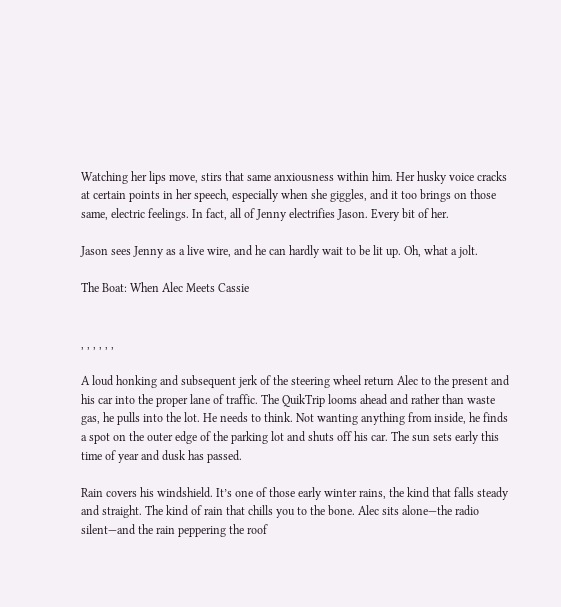Watching her lips move, stirs that same anxiousness within him. Her husky voice cracks at certain points in her speech, especially when she giggles, and it too brings on those same, electric feelings. In fact, all of Jenny electrifies Jason. Every bit of her.

Jason sees Jenny as a live wire, and he can hardly wait to be lit up. Oh, what a jolt.

The Boat: When Alec Meets Cassie


, , , , , ,

A loud honking and subsequent jerk of the steering wheel return Alec to the present and his car into the proper lane of traffic. The QuikTrip looms ahead and rather than waste gas, he pulls into the lot. He needs to think. Not wanting anything from inside, he finds a spot on the outer edge of the parking lot and shuts off his car. The sun sets early this time of year and dusk has passed.

Rain covers his windshield. It’s one of those early winter rains, the kind that falls steady and straight. The kind of rain that chills you to the bone. Alec sits alone—the radio silent—and the rain peppering the roof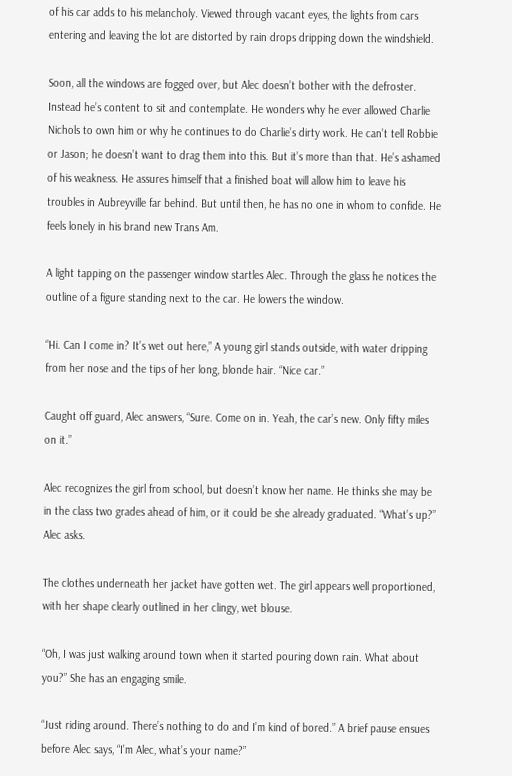of his car adds to his melancholy. Viewed through vacant eyes, the lights from cars entering and leaving the lot are distorted by rain drops dripping down the windshield.

Soon, all the windows are fogged over, but Alec doesn’t bother with the defroster. Instead he’s content to sit and contemplate. He wonders why he ever allowed Charlie Nichols to own him or why he continues to do Charlie’s dirty work. He can’t tell Robbie or Jason; he doesn’t want to drag them into this. But it’s more than that. He’s ashamed of his weakness. He assures himself that a finished boat will allow him to leave his troubles in Aubreyville far behind. But until then, he has no one in whom to confide. He feels lonely in his brand new Trans Am.

A light tapping on the passenger window startles Alec. Through the glass he notices the outline of a figure standing next to the car. He lowers the window.

“Hi. Can I come in? It’s wet out here,” A young girl stands outside, with water dripping from her nose and the tips of her long, blonde hair. “Nice car.”

Caught off guard, Alec answers, “Sure. Come on in. Yeah, the car’s new. Only fifty miles on it.”

Alec recognizes the girl from school, but doesn’t know her name. He thinks she may be in the class two grades ahead of him, or it could be she already graduated. “What’s up?” Alec asks.

The clothes underneath her jacket have gotten wet. The girl appears well proportioned, with her shape clearly outlined in her clingy, wet blouse.

“Oh, I was just walking around town when it started pouring down rain. What about you?” She has an engaging smile.

“Just riding around. There’s nothing to do and I’m kind of bored.” A brief pause ensues before Alec says, “I’m Alec, what’s your name?”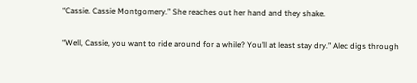“Cassie. Cassie Montgomery.” She reaches out her hand and they shake.

“Well, Cassie, you want to ride around for a while? You’ll at least stay dry.” Alec digs through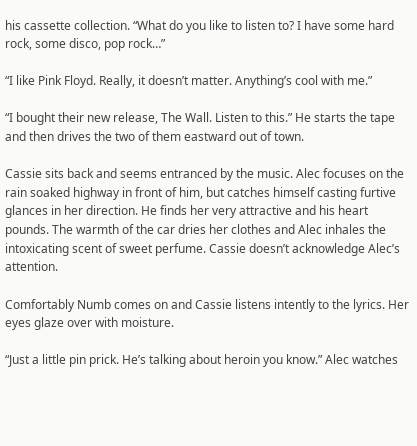his cassette collection. “What do you like to listen to? I have some hard rock, some disco, pop rock…”

“I like Pink Floyd. Really, it doesn’t matter. Anything’s cool with me.”

“I bought their new release, The Wall. Listen to this.” He starts the tape and then drives the two of them eastward out of town.

Cassie sits back and seems entranced by the music. Alec focuses on the rain soaked highway in front of him, but catches himself casting furtive glances in her direction. He finds her very attractive and his heart pounds. The warmth of the car dries her clothes and Alec inhales the intoxicating scent of sweet perfume. Cassie doesn’t acknowledge Alec’s attention.

Comfortably Numb comes on and Cassie listens intently to the lyrics. Her eyes glaze over with moisture.

“Just a little pin prick. He’s talking about heroin you know.” Alec watches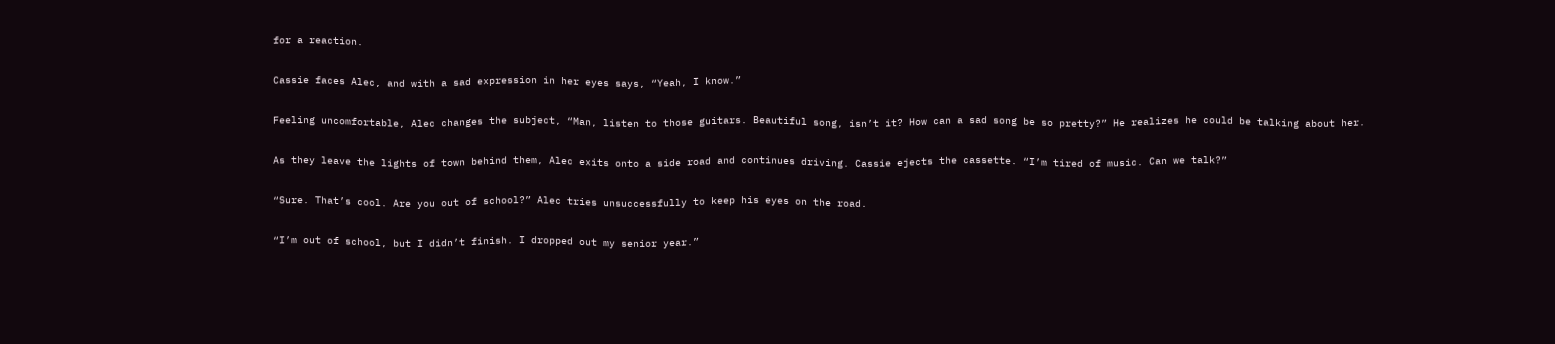for a reaction.

Cassie faces Alec, and with a sad expression in her eyes says, “Yeah, I know.”

Feeling uncomfortable, Alec changes the subject, “Man, listen to those guitars. Beautiful song, isn’t it? How can a sad song be so pretty?” He realizes he could be talking about her.

As they leave the lights of town behind them, Alec exits onto a side road and continues driving. Cassie ejects the cassette. “I’m tired of music. Can we talk?”

“Sure. That’s cool. Are you out of school?” Alec tries unsuccessfully to keep his eyes on the road.

“I’m out of school, but I didn’t finish. I dropped out my senior year.”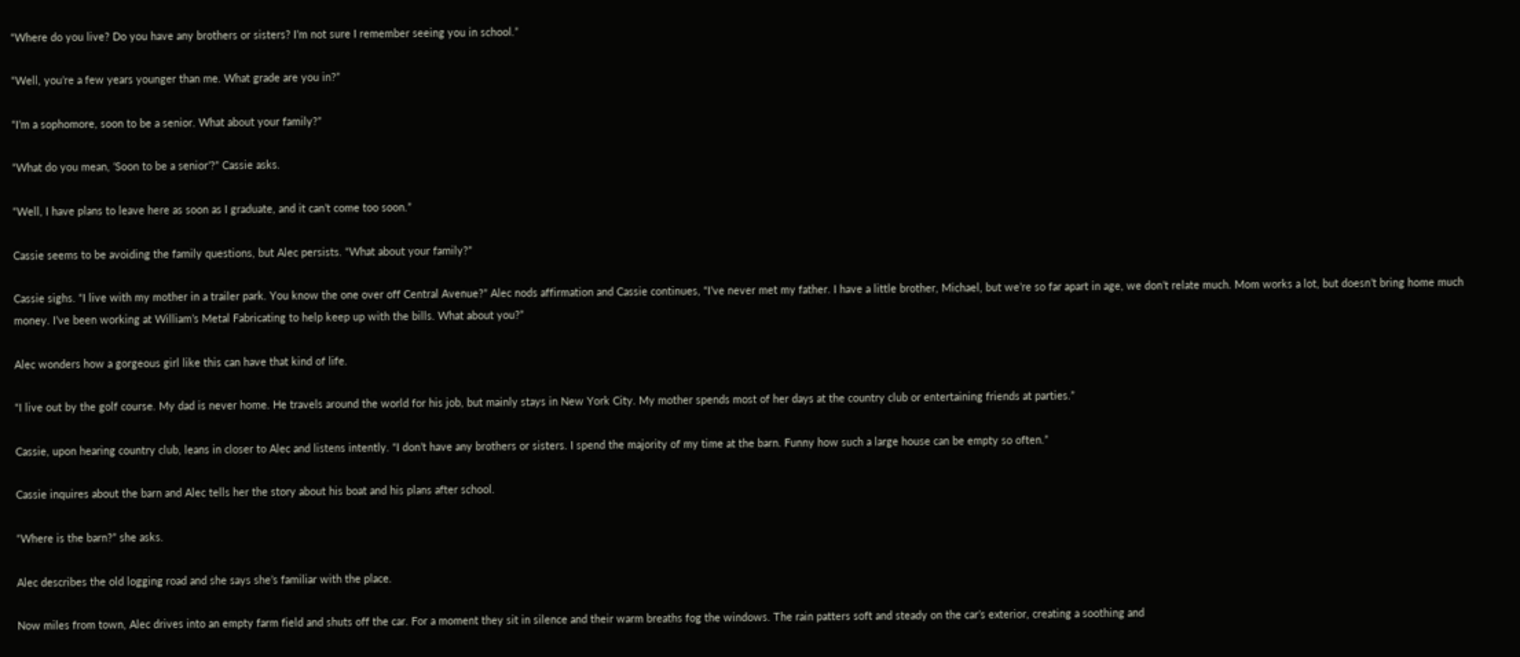“Where do you live? Do you have any brothers or sisters? I’m not sure I remember seeing you in school.”

“Well, you’re a few years younger than me. What grade are you in?”

“I’m a sophomore, soon to be a senior. What about your family?”

“What do you mean, ‘Soon to be a senior’?” Cassie asks.

“Well, I have plans to leave here as soon as I graduate, and it can’t come too soon.”

Cassie seems to be avoiding the family questions, but Alec persists. “What about your family?”

Cassie sighs. “I live with my mother in a trailer park. You know the one over off Central Avenue?” Alec nods affirmation and Cassie continues, “I’ve never met my father. I have a little brother, Michael, but we’re so far apart in age, we don’t relate much. Mom works a lot, but doesn’t bring home much money. I’ve been working at William’s Metal Fabricating to help keep up with the bills. What about you?”

Alec wonders how a gorgeous girl like this can have that kind of life.

“I live out by the golf course. My dad is never home. He travels around the world for his job, but mainly stays in New York City. My mother spends most of her days at the country club or entertaining friends at parties.”

Cassie, upon hearing country club, leans in closer to Alec and listens intently. “I don’t have any brothers or sisters. I spend the majority of my time at the barn. Funny how such a large house can be empty so often.”

Cassie inquires about the barn and Alec tells her the story about his boat and his plans after school.

“Where is the barn?” she asks.

Alec describes the old logging road and she says she’s familiar with the place.

Now miles from town, Alec drives into an empty farm field and shuts off the car. For a moment they sit in silence and their warm breaths fog the windows. The rain patters soft and steady on the car’s exterior, creating a soothing and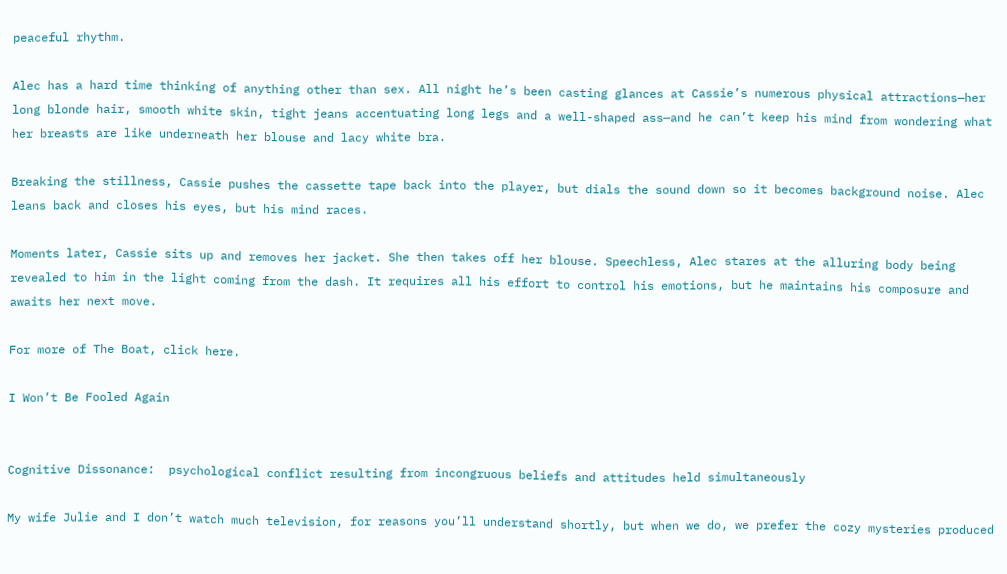peaceful rhythm.

Alec has a hard time thinking of anything other than sex. All night he’s been casting glances at Cassie’s numerous physical attractions—her long blonde hair, smooth white skin, tight jeans accentuating long legs and a well-shaped ass—and he can’t keep his mind from wondering what her breasts are like underneath her blouse and lacy white bra.

Breaking the stillness, Cassie pushes the cassette tape back into the player, but dials the sound down so it becomes background noise. Alec leans back and closes his eyes, but his mind races.

Moments later, Cassie sits up and removes her jacket. She then takes off her blouse. Speechless, Alec stares at the alluring body being revealed to him in the light coming from the dash. It requires all his effort to control his emotions, but he maintains his composure and awaits her next move.

For more of The Boat, click here.

I Won’t Be Fooled Again


Cognitive Dissonance:  psychological conflict resulting from incongruous beliefs and attitudes held simultaneously

My wife Julie and I don’t watch much television, for reasons you’ll understand shortly, but when we do, we prefer the cozy mysteries produced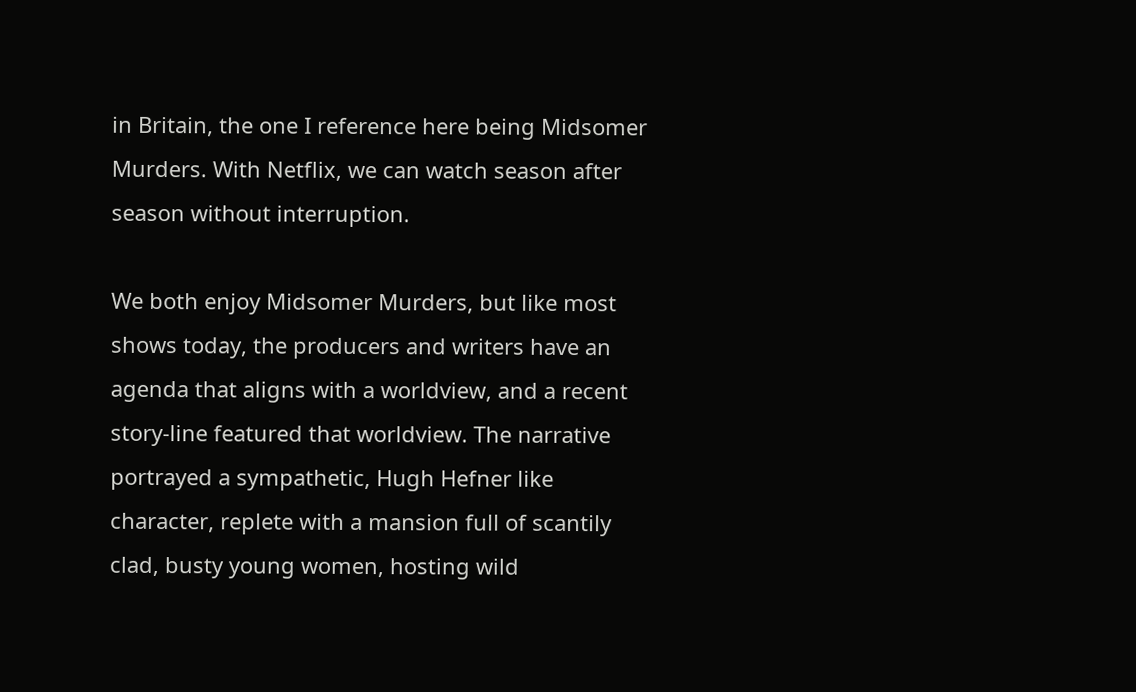in Britain, the one I reference here being Midsomer Murders. With Netflix, we can watch season after season without interruption.

We both enjoy Midsomer Murders, but like most shows today, the producers and writers have an agenda that aligns with a worldview, and a recent story-line featured that worldview. The narrative portrayed a sympathetic, Hugh Hefner like character, replete with a mansion full of scantily clad, busty young women, hosting wild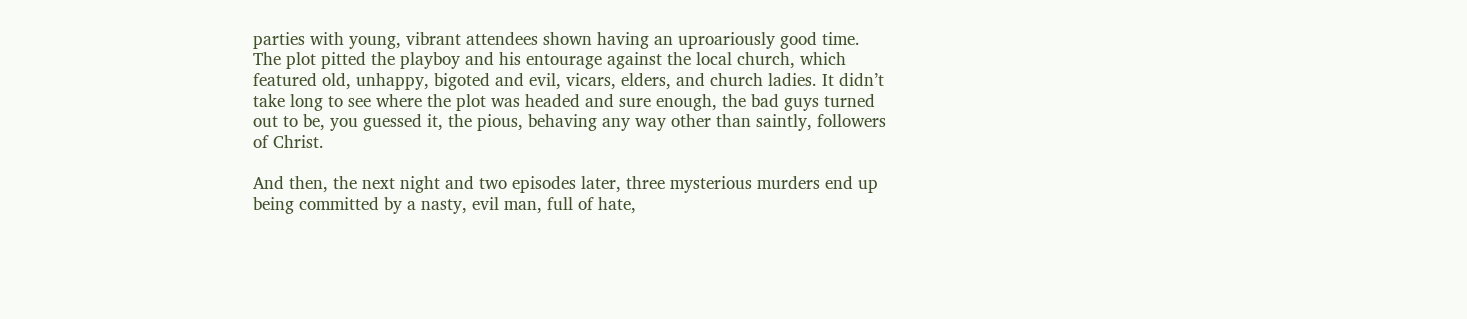parties with young, vibrant attendees shown having an uproariously good time. The plot pitted the playboy and his entourage against the local church, which featured old, unhappy, bigoted and evil, vicars, elders, and church ladies. It didn’t take long to see where the plot was headed and sure enough, the bad guys turned out to be, you guessed it, the pious, behaving any way other than saintly, followers of Christ.

And then, the next night and two episodes later, three mysterious murders end up being committed by a nasty, evil man, full of hate,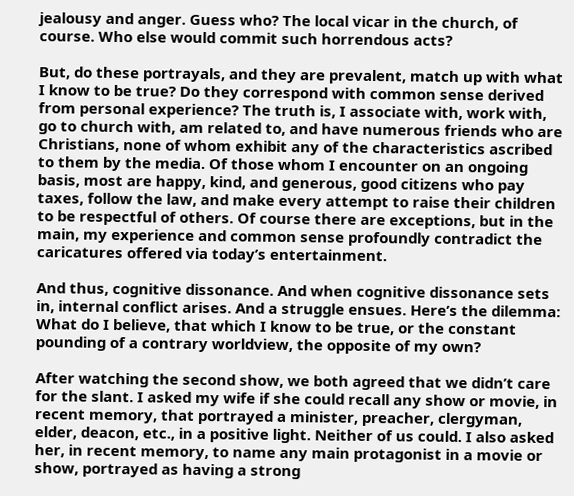jealousy and anger. Guess who? The local vicar in the church, of course. Who else would commit such horrendous acts?

But, do these portrayals, and they are prevalent, match up with what I know to be true? Do they correspond with common sense derived from personal experience? The truth is, I associate with, work with, go to church with, am related to, and have numerous friends who are Christians, none of whom exhibit any of the characteristics ascribed to them by the media. Of those whom I encounter on an ongoing basis, most are happy, kind, and generous, good citizens who pay taxes, follow the law, and make every attempt to raise their children to be respectful of others. Of course there are exceptions, but in the main, my experience and common sense profoundly contradict the caricatures offered via today’s entertainment.

And thus, cognitive dissonance. And when cognitive dissonance sets in, internal conflict arises. And a struggle ensues. Here’s the dilemma: What do I believe, that which I know to be true, or the constant pounding of a contrary worldview, the opposite of my own?

After watching the second show, we both agreed that we didn’t care for the slant. I asked my wife if she could recall any show or movie, in recent memory, that portrayed a minister, preacher, clergyman, elder, deacon, etc., in a positive light. Neither of us could. I also asked her, in recent memory, to name any main protagonist in a movie or show, portrayed as having a strong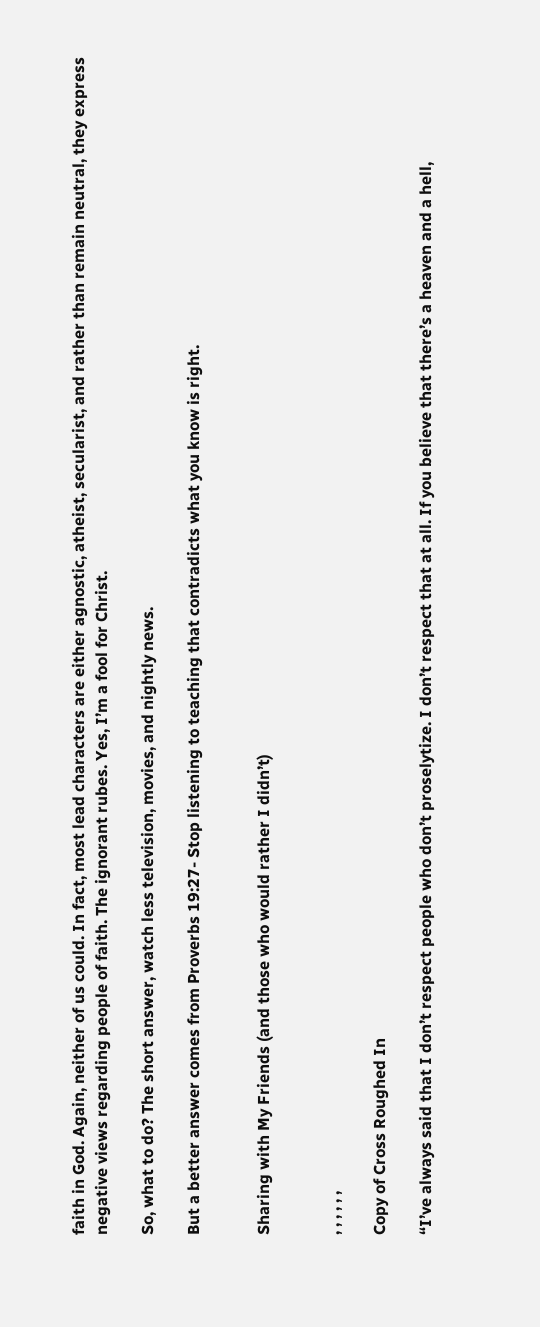faith in God. Again, neither of us could. In fact, most lead characters are either agnostic, atheist, secularist, and rather than remain neutral, they express negative views regarding people of faith. The ignorant rubes. Yes, I’m a fool for Christ.

So, what to do? The short answer, watch less television, movies, and nightly news.

But a better answer comes from Proverbs 19:27- Stop listening to teaching that contradicts what you know is right.


Sharing with My Friends (and those who would rather I didn’t)


, , , , , ,

Copy of Cross Roughed In

“I’ve always said that I don’t respect people who don’t proselytize. I don’t respect that at all. If you believe that there’s a heaven and a hell,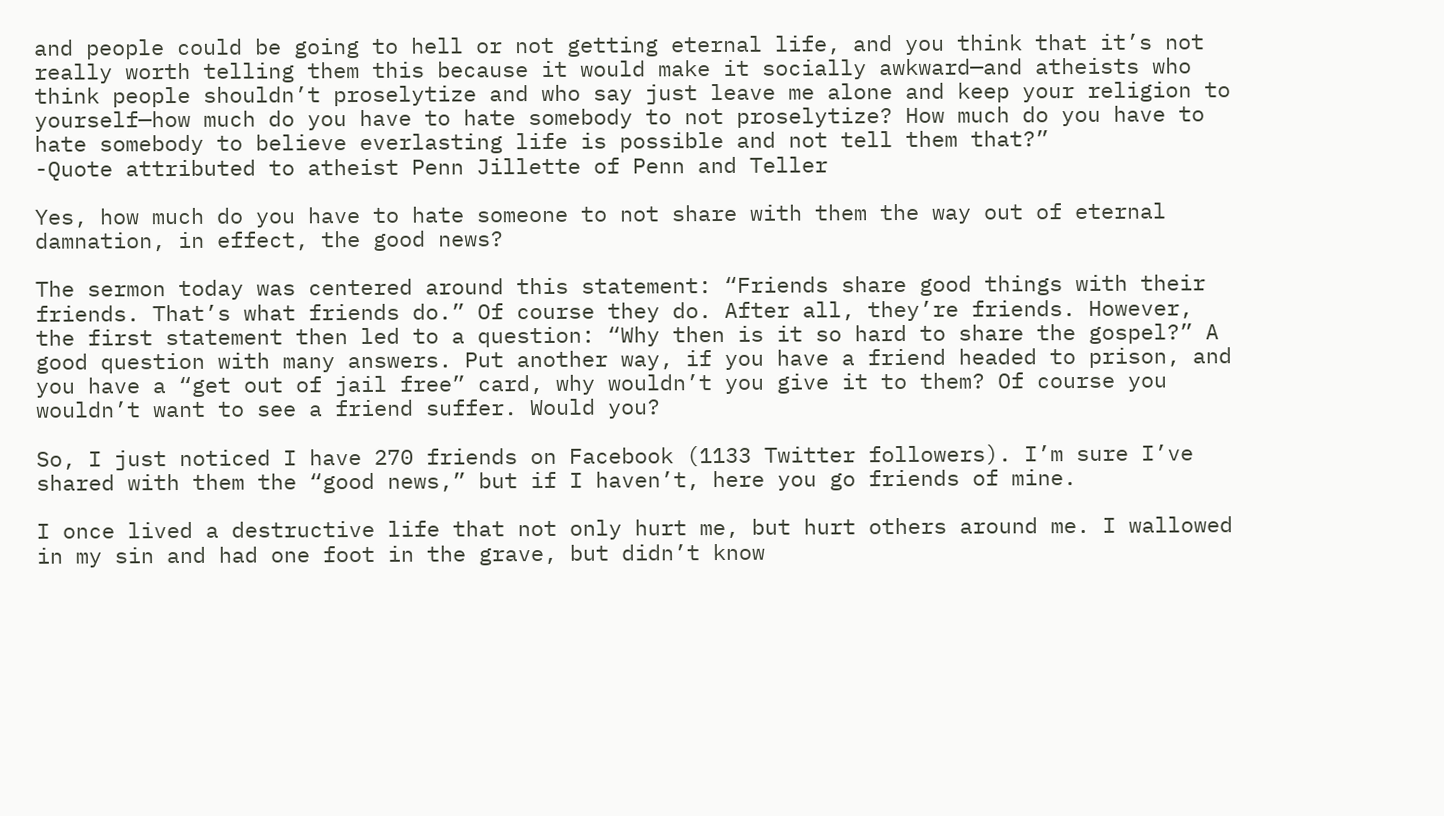and people could be going to hell or not getting eternal life, and you think that it’s not really worth telling them this because it would make it socially awkward—and atheists who think people shouldn’t proselytize and who say just leave me alone and keep your religion to yourself—how much do you have to hate somebody to not proselytize? How much do you have to hate somebody to believe everlasting life is possible and not tell them that?”         -Quote attributed to atheist Penn Jillette of Penn and Teller

Yes, how much do you have to hate someone to not share with them the way out of eternal damnation, in effect, the good news?

The sermon today was centered around this statement: “Friends share good things with their friends. That’s what friends do.” Of course they do. After all, they’re friends. However, the first statement then led to a question: “Why then is it so hard to share the gospel?” A good question with many answers. Put another way, if you have a friend headed to prison, and you have a “get out of jail free” card, why wouldn’t you give it to them? Of course you wouldn’t want to see a friend suffer. Would you?

So, I just noticed I have 270 friends on Facebook (1133 Twitter followers). I’m sure I’ve shared with them the “good news,” but if I haven’t, here you go friends of mine.

I once lived a destructive life that not only hurt me, but hurt others around me. I wallowed in my sin and had one foot in the grave, but didn’t know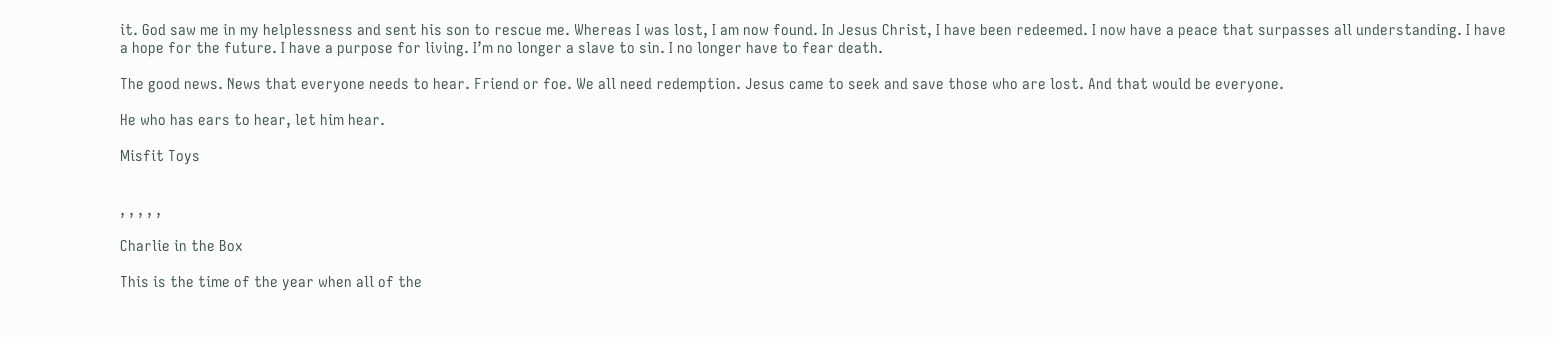it. God saw me in my helplessness and sent his son to rescue me. Whereas I was lost, I am now found. In Jesus Christ, I have been redeemed. I now have a peace that surpasses all understanding. I have a hope for the future. I have a purpose for living. I’m no longer a slave to sin. I no longer have to fear death.

The good news. News that everyone needs to hear. Friend or foe. We all need redemption. Jesus came to seek and save those who are lost. And that would be everyone.

He who has ears to hear, let him hear.

Misfit Toys


, , , , ,

Charlie in the Box

This is the time of the year when all of the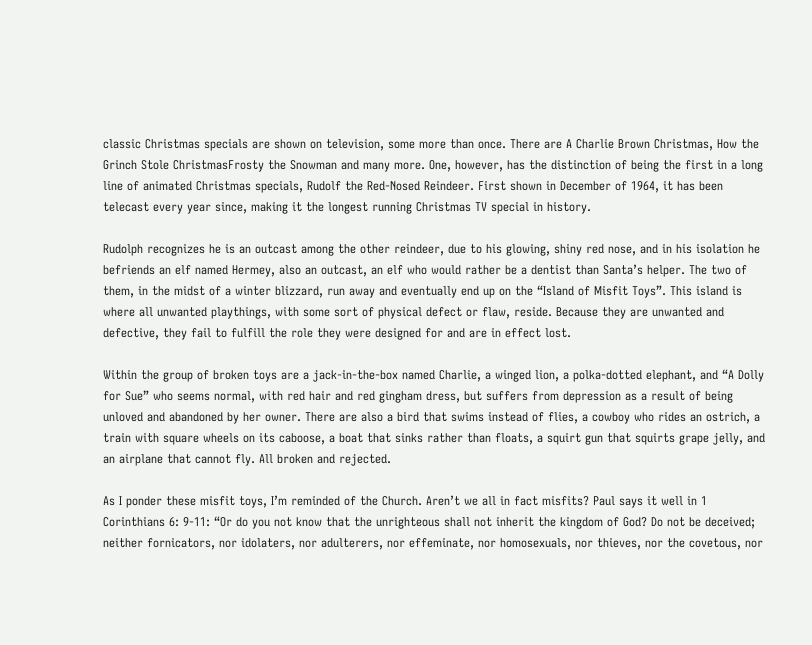classic Christmas specials are shown on television, some more than once. There are A Charlie Brown Christmas, How the Grinch Stole ChristmasFrosty the Snowman and many more. One, however, has the distinction of being the first in a long line of animated Christmas specials, Rudolf the Red-Nosed Reindeer. First shown in December of 1964, it has been telecast every year since, making it the longest running Christmas TV special in history.

Rudolph recognizes he is an outcast among the other reindeer, due to his glowing, shiny red nose, and in his isolation he befriends an elf named Hermey, also an outcast, an elf who would rather be a dentist than Santa’s helper. The two of them, in the midst of a winter blizzard, run away and eventually end up on the “Island of Misfit Toys”. This island is where all unwanted playthings, with some sort of physical defect or flaw, reside. Because they are unwanted and defective, they fail to fulfill the role they were designed for and are in effect lost.

Within the group of broken toys are a jack-in-the-box named Charlie, a winged lion, a polka-dotted elephant, and “A Dolly for Sue” who seems normal, with red hair and red gingham dress, but suffers from depression as a result of being unloved and abandoned by her owner. There are also a bird that swims instead of flies, a cowboy who rides an ostrich, a train with square wheels on its caboose, a boat that sinks rather than floats, a squirt gun that squirts grape jelly, and an airplane that cannot fly. All broken and rejected.

As I ponder these misfit toys, I’m reminded of the Church. Aren’t we all in fact misfits? Paul says it well in 1 Corinthians 6: 9-11: “Or do you not know that the unrighteous shall not inherit the kingdom of God? Do not be deceived; neither fornicators, nor idolaters, nor adulterers, nor effeminate, nor homosexuals, nor thieves, nor the covetous, nor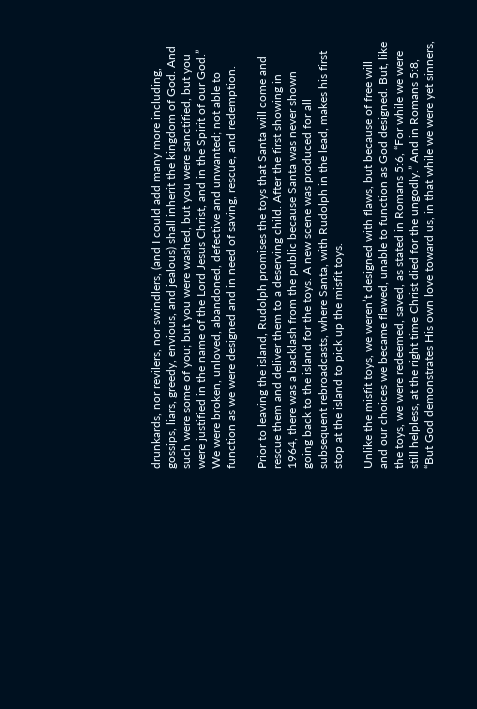drunkards, nor revilers, nor swindlers, (and I could add many more including, gossips, liars, greedy, envious, and jealous) shall inherit the kingdom of God. And such were some of you; but you were washed, but you were sanctified, but you were justified in the name of the Lord Jesus Christ, and in the Spirit of our God.”  We were broken, unloved, abandoned, defective and unwanted; not able to function as we were designed and in need of saving, rescue, and redemption.

Prior to leaving the island, Rudolph promises the toys that Santa will come and rescue them and deliver them to a deserving child. After the first showing in 1964, there was a backlash from the public because Santa was never shown going back to the island for the toys. A new scene was produced for all subsequent rebroadcasts, where Santa, with Rudolph in the lead, makes his first stop at the island to pick up the misfit toys.

Unlike the misfit toys, we weren’t designed with flaws, but because of free will and our choices we became flawed, unable to function as God designed. But, like the toys, we were redeemed, saved, as stated in Romans 5:6, “For while we were still helpless, at the right time Christ died for the ungodly.” And in Romans 5:8, “But God demonstrates His own love toward us, in that while we were yet sinners,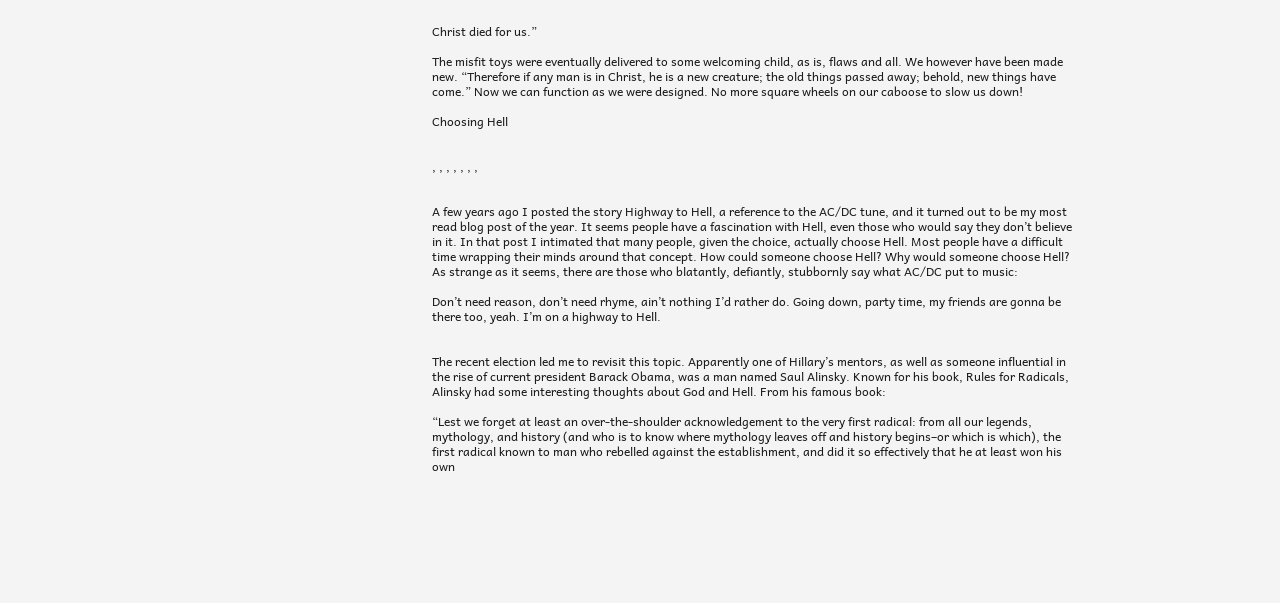Christ died for us.”

The misfit toys were eventually delivered to some welcoming child, as is, flaws and all. We however have been made new. “Therefore if any man is in Christ, he is a new creature; the old things passed away; behold, new things have come.” Now we can function as we were designed. No more square wheels on our caboose to slow us down!

Choosing Hell


, , , , , , ,


A few years ago I posted the story Highway to Hell, a reference to the AC/DC tune, and it turned out to be my most read blog post of the year. It seems people have a fascination with Hell, even those who would say they don’t believe in it. In that post I intimated that many people, given the choice, actually choose Hell. Most people have a difficult time wrapping their minds around that concept. How could someone choose Hell? Why would someone choose Hell? As strange as it seems, there are those who blatantly, defiantly, stubbornly say what AC/DC put to music:

Don’t need reason, don’t need rhyme, ain’t nothing I’d rather do. Going down, party time, my friends are gonna be there too, yeah. I’m on a highway to Hell.


The recent election led me to revisit this topic. Apparently one of Hillary’s mentors, as well as someone influential in the rise of current president Barack Obama, was a man named Saul Alinsky. Known for his book, Rules for Radicals, Alinsky had some interesting thoughts about God and Hell. From his famous book:

“Lest we forget at least an over-the-shoulder acknowledgement to the very first radical: from all our legends, mythology, and history (and who is to know where mythology leaves off and history begins–or which is which), the first radical known to man who rebelled against the establishment, and did it so effectively that he at least won his own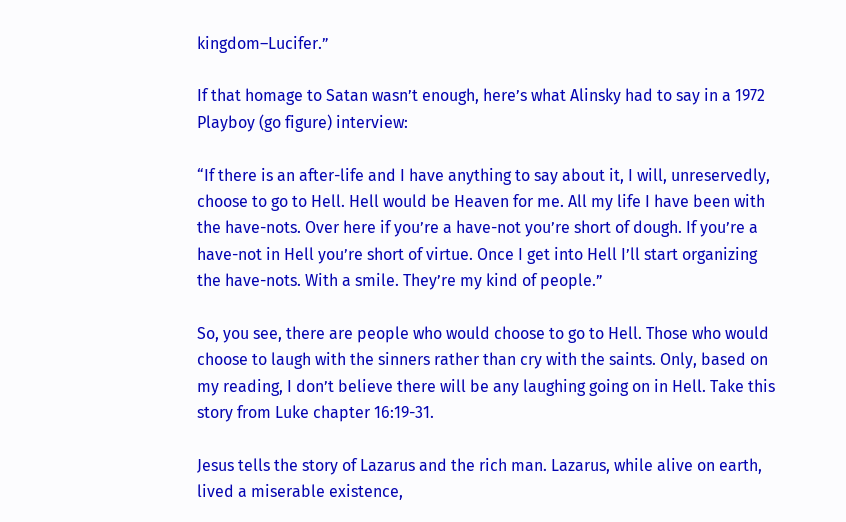kingdom–Lucifer.”

If that homage to Satan wasn’t enough, here’s what Alinsky had to say in a 1972 Playboy (go figure) interview:

“If there is an after-life and I have anything to say about it, I will, unreservedly, choose to go to Hell. Hell would be Heaven for me. All my life I have been with the have-nots. Over here if you’re a have-not you’re short of dough. If you’re a have-not in Hell you’re short of virtue. Once I get into Hell I’ll start organizing the have-nots. With a smile. They’re my kind of people.”

So, you see, there are people who would choose to go to Hell. Those who would choose to laugh with the sinners rather than cry with the saints. Only, based on my reading, I don’t believe there will be any laughing going on in Hell. Take this story from Luke chapter 16:19-31.

Jesus tells the story of Lazarus and the rich man. Lazarus, while alive on earth, lived a miserable existence,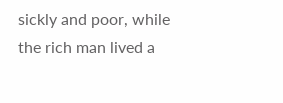sickly and poor, while the rich man lived a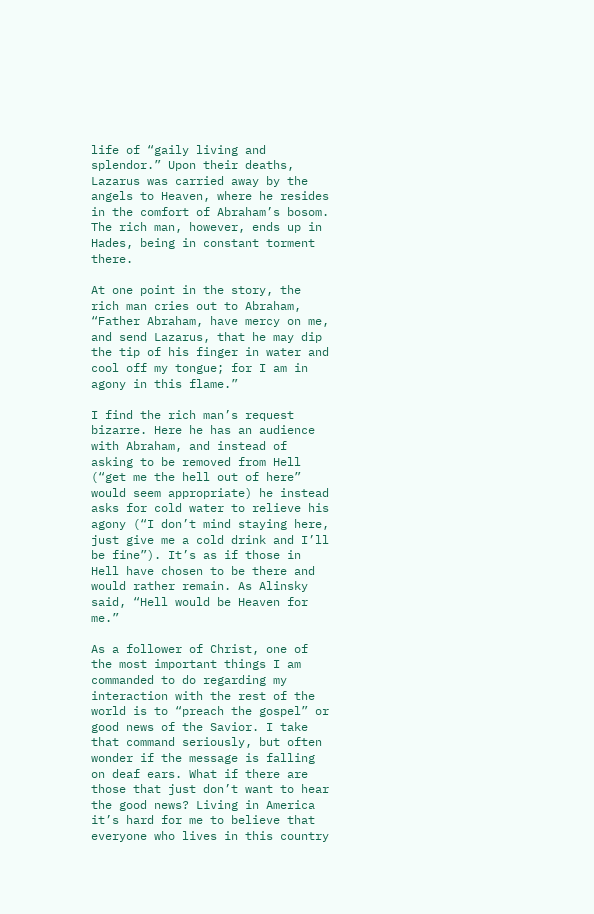life of “gaily living and splendor.” Upon their deaths, Lazarus was carried away by the angels to Heaven, where he resides in the comfort of Abraham’s bosom. The rich man, however, ends up in Hades, being in constant torment there.

At one point in the story, the rich man cries out to Abraham, “Father Abraham, have mercy on me, and send Lazarus, that he may dip the tip of his finger in water and cool off my tongue; for I am in agony in this flame.”

I find the rich man’s request bizarre. Here he has an audience with Abraham, and instead of asking to be removed from Hell (“get me the hell out of here” would seem appropriate) he instead asks for cold water to relieve his agony (“I don’t mind staying here, just give me a cold drink and I’ll be fine”). It’s as if those in Hell have chosen to be there and would rather remain. As Alinsky said, “Hell would be Heaven for me.”

As a follower of Christ, one of the most important things I am commanded to do regarding my interaction with the rest of the world is to “preach the gospel” or good news of the Savior. I take that command seriously, but often wonder if the message is falling on deaf ears. What if there are those that just don’t want to hear the good news? Living in America it’s hard for me to believe that everyone who lives in this country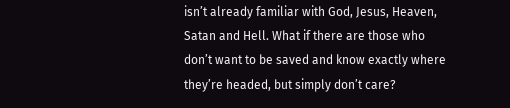isn’t already familiar with God, Jesus, Heaven, Satan and Hell. What if there are those who don’t want to be saved and know exactly where they’re headed, but simply don’t care?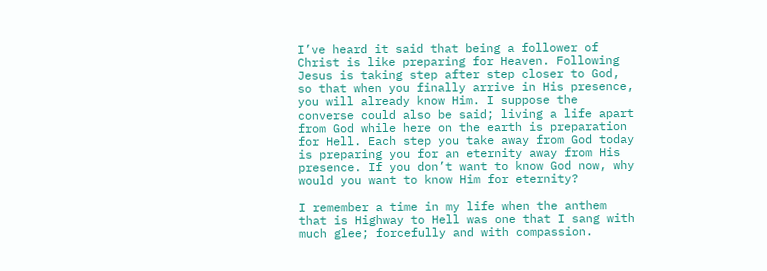I’ve heard it said that being a follower of Christ is like preparing for Heaven. Following Jesus is taking step after step closer to God, so that when you finally arrive in His presence, you will already know Him. I suppose the converse could also be said; living a life apart from God while here on the earth is preparation for Hell. Each step you take away from God today is preparing you for an eternity away from His presence. If you don’t want to know God now, why would you want to know Him for eternity?

I remember a time in my life when the anthem that is Highway to Hell was one that I sang with much glee; forcefully and with compassion.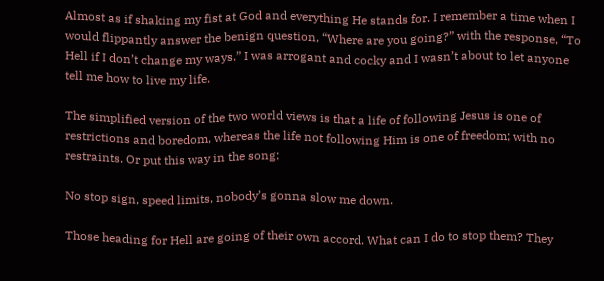Almost as if shaking my fist at God and everything He stands for. I remember a time when I would flippantly answer the benign question, “Where are you going?” with the response, “To Hell if I don’t change my ways.” I was arrogant and cocky and I wasn’t about to let anyone tell me how to live my life.

The simplified version of the two world views is that a life of following Jesus is one of restrictions and boredom, whereas the life not following Him is one of freedom; with no restraints. Or put this way in the song:

No stop sign, speed limits, nobody’s gonna slow me down.

Those heading for Hell are going of their own accord. What can I do to stop them? They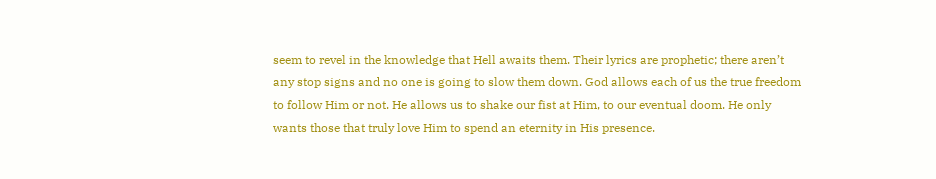seem to revel in the knowledge that Hell awaits them. Their lyrics are prophetic; there aren’t any stop signs and no one is going to slow them down. God allows each of us the true freedom to follow Him or not. He allows us to shake our fist at Him, to our eventual doom. He only wants those that truly love Him to spend an eternity in His presence.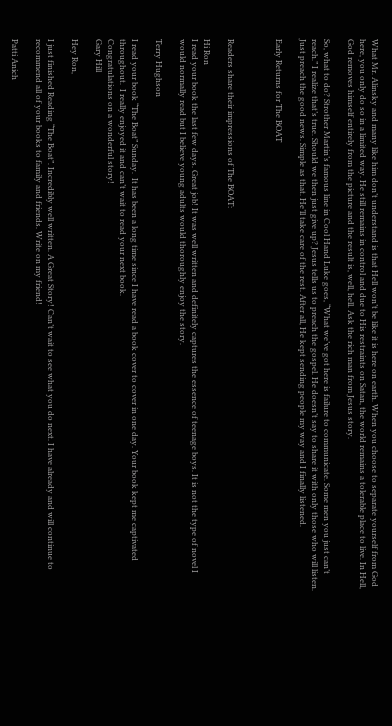What Mr. Alinsky and many like him don’t understand is that Hell won’t be like it is here on earth. When you choose to separate yourself from God here, you only do so in a limited way. He still remains in control and due to His restraints on Satan, the world remains a tolerable place to live. In Hell, God removes himself entirely from the picture and the result is, well, hell. Ask the rich man from Jesus story.

So, what to do? Strother Martin’s famous line in Cool Hand Luke goes, “What we’ve got here is failure to communicate. Some men you just can’t reach.” I realize that’s true. Should we then just give up? Jesus tells us to preach the gospel. He doesn’t say to share it with only those who will listen. Just preach the good news. Simple as that. He’ll take care of the rest. After all, He kept sending people my way and I finally listened.

Early Returns for The BOAT



Readers share their impressions of The BOAT:

Hi Ron
I read your book the last few days. Great job! It was well written and definitely captures the essence of teenage boys. It is not the type of novel I would normally read but I believe young adults would thoroughly enjoy the story.

Terry Hughson

I read your book “The Boat” Sunday.  It has been a long time since I have read a book cover to cover in one day. Your book kept me captivated throughout.  I really enjoyed it and can’t wait to read your next book.
Congratulations on a wonderful story!
Gary Hill

Hey Ron,

I just finished Reading “The Boat”. Incredibly well written. A Great Story! Can’t wait to see what you do next. I have already and will continue to recommend all of your books to family and friends. Write on my friend!

Patti Anich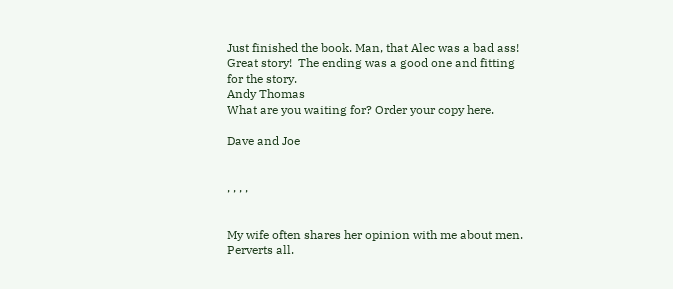Just finished the book. Man, that Alec was a bad ass!
Great story!  The ending was a good one and fitting for the story.
Andy Thomas
What are you waiting for? Order your copy here.

Dave and Joe


, , , ,


My wife often shares her opinion with me about men. Perverts all.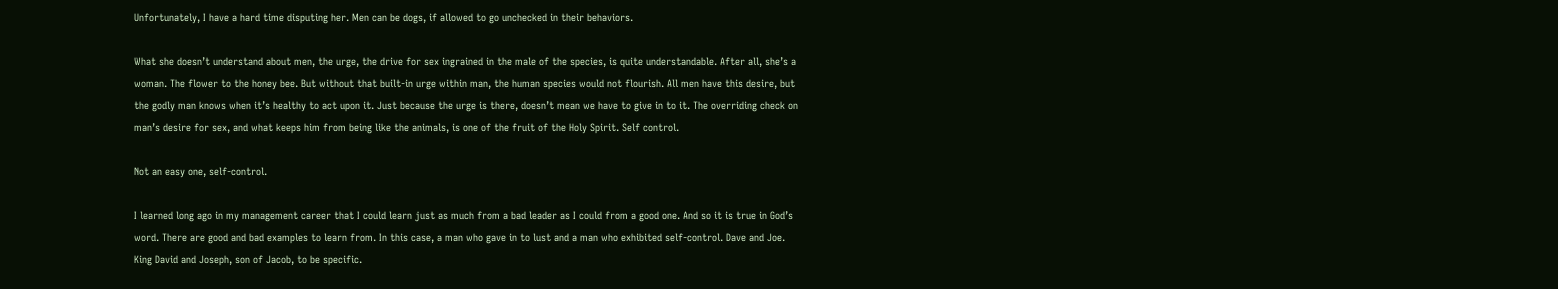Unfortunately, I have a hard time disputing her. Men can be dogs, if allowed to go unchecked in their behaviors.

What she doesn’t understand about men, the urge, the drive for sex ingrained in the male of the species, is quite understandable. After all, she’s a woman. The flower to the honey bee. But without that built-in urge within man, the human species would not flourish. All men have this desire, but the godly man knows when it’s healthy to act upon it. Just because the urge is there, doesn’t mean we have to give in to it. The overriding check on man’s desire for sex, and what keeps him from being like the animals, is one of the fruit of the Holy Spirit. Self control.

Not an easy one, self-control.

I learned long ago in my management career that I could learn just as much from a bad leader as I could from a good one. And so it is true in God’s word. There are good and bad examples to learn from. In this case, a man who gave in to lust and a man who exhibited self-control. Dave and Joe. King David and Joseph, son of Jacob, to be specific.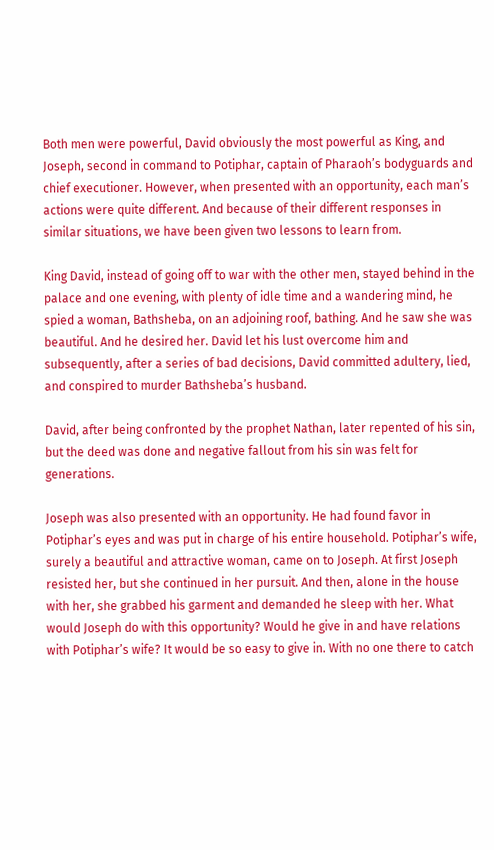Both men were powerful, David obviously the most powerful as King, and Joseph, second in command to Potiphar, captain of Pharaoh’s bodyguards and chief executioner. However, when presented with an opportunity, each man’s actions were quite different. And because of their different responses in similar situations, we have been given two lessons to learn from.

King David, instead of going off to war with the other men, stayed behind in the palace and one evening, with plenty of idle time and a wandering mind, he spied a woman, Bathsheba, on an adjoining roof, bathing. And he saw she was beautiful. And he desired her. David let his lust overcome him and subsequently, after a series of bad decisions, David committed adultery, lied, and conspired to murder Bathsheba’s husband.

David, after being confronted by the prophet Nathan, later repented of his sin, but the deed was done and negative fallout from his sin was felt for generations.

Joseph was also presented with an opportunity. He had found favor in Potiphar’s eyes and was put in charge of his entire household. Potiphar’s wife, surely a beautiful and attractive woman, came on to Joseph. At first Joseph resisted her, but she continued in her pursuit. And then, alone in the house with her, she grabbed his garment and demanded he sleep with her. What would Joseph do with this opportunity? Would he give in and have relations with Potiphar’s wife? It would be so easy to give in. With no one there to catch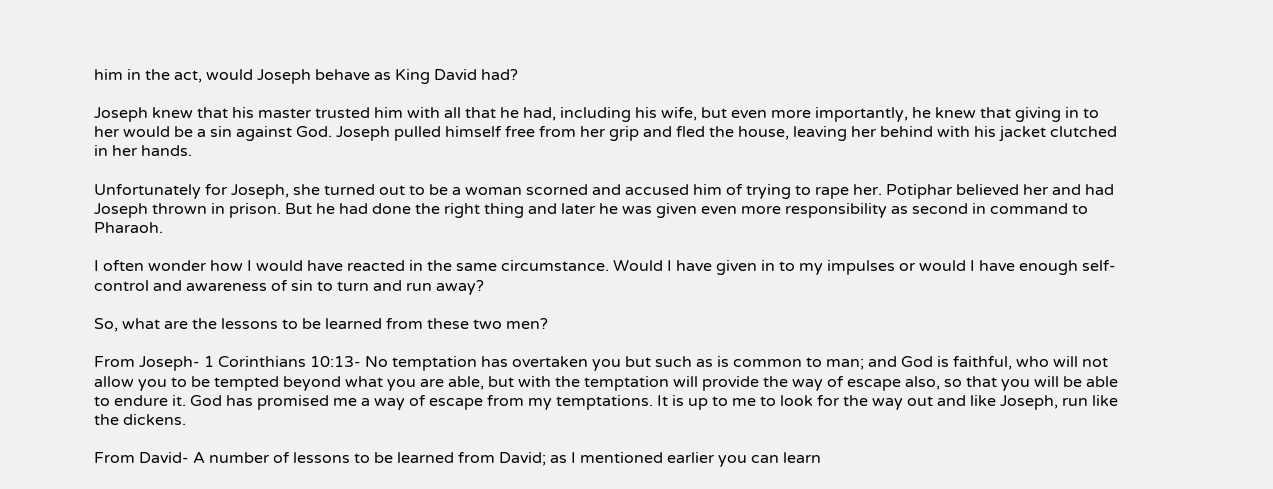him in the act, would Joseph behave as King David had?

Joseph knew that his master trusted him with all that he had, including his wife, but even more importantly, he knew that giving in to her would be a sin against God. Joseph pulled himself free from her grip and fled the house, leaving her behind with his jacket clutched in her hands.

Unfortunately for Joseph, she turned out to be a woman scorned and accused him of trying to rape her. Potiphar believed her and had Joseph thrown in prison. But he had done the right thing and later he was given even more responsibility as second in command to Pharaoh.

I often wonder how I would have reacted in the same circumstance. Would I have given in to my impulses or would I have enough self-control and awareness of sin to turn and run away?

So, what are the lessons to be learned from these two men?

From Joseph- 1 Corinthians 10:13- No temptation has overtaken you but such as is common to man; and God is faithful, who will not allow you to be tempted beyond what you are able, but with the temptation will provide the way of escape also, so that you will be able to endure it. God has promised me a way of escape from my temptations. It is up to me to look for the way out and like Joseph, run like the dickens.

From David- A number of lessons to be learned from David; as I mentioned earlier you can learn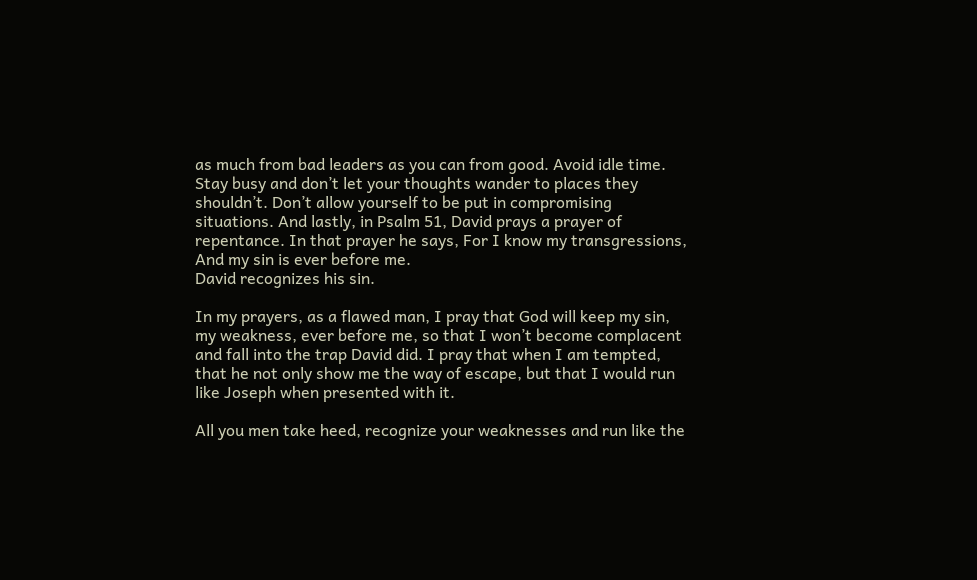as much from bad leaders as you can from good. Avoid idle time. Stay busy and don’t let your thoughts wander to places they shouldn’t. Don’t allow yourself to be put in compromising situations. And lastly, in Psalm 51, David prays a prayer of repentance. In that prayer he says, For I know my transgressions,
And my sin is ever before me.
David recognizes his sin.

In my prayers, as a flawed man, I pray that God will keep my sin, my weakness, ever before me, so that I won’t become complacent and fall into the trap David did. I pray that when I am tempted, that he not only show me the way of escape, but that I would run like Joseph when presented with it.

All you men take heed, recognize your weaknesses and run like the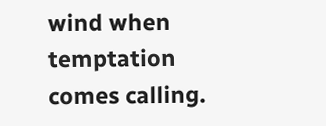wind when temptation comes calling.